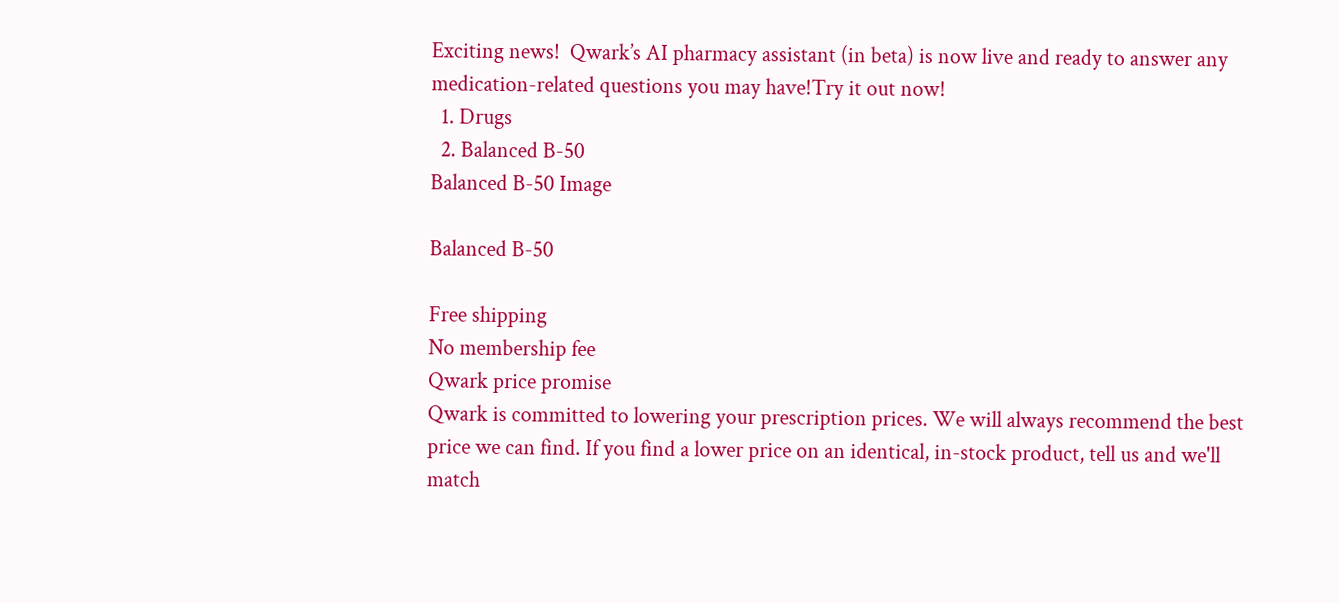Exciting news!  Qwark’s AI pharmacy assistant (in beta) is now live and ready to answer any medication-related questions you may have!Try it out now!
  1. Drugs
  2. Balanced B-50
Balanced B-50 Image

Balanced B-50

Free shipping
No membership fee
Qwark price promise
Qwark is committed to lowering your prescription prices. We will always recommend the best price we can find. If you find a lower price on an identical, in-stock product, tell us and we'll match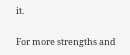it.

For more strengths and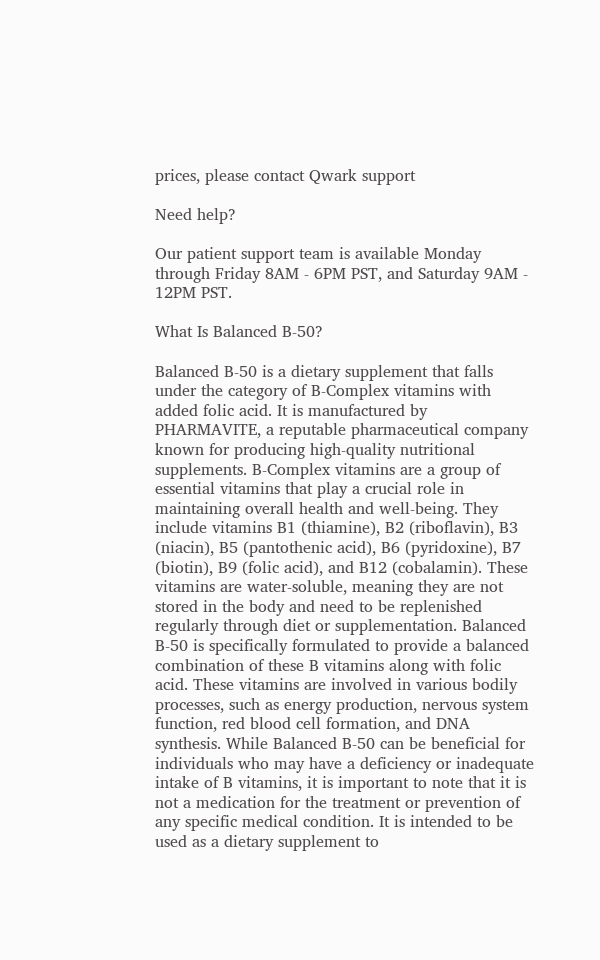prices, please contact Qwark support

Need help?

Our patient support team is available Monday through Friday 8AM - 6PM PST, and Saturday 9AM - 12PM PST.

What Is Balanced B-50?

Balanced B-50 is a dietary supplement that falls under the category of B-Complex vitamins with added folic acid. It is manufactured by PHARMAVITE, a reputable pharmaceutical company known for producing high-quality nutritional supplements. B-Complex vitamins are a group of essential vitamins that play a crucial role in maintaining overall health and well-being. They include vitamins B1 (thiamine), B2 (riboflavin), B3 (niacin), B5 (pantothenic acid), B6 (pyridoxine), B7 (biotin), B9 (folic acid), and B12 (cobalamin). These vitamins are water-soluble, meaning they are not stored in the body and need to be replenished regularly through diet or supplementation. Balanced B-50 is specifically formulated to provide a balanced combination of these B vitamins along with folic acid. These vitamins are involved in various bodily processes, such as energy production, nervous system function, red blood cell formation, and DNA synthesis. While Balanced B-50 can be beneficial for individuals who may have a deficiency or inadequate intake of B vitamins, it is important to note that it is not a medication for the treatment or prevention of any specific medical condition. It is intended to be used as a dietary supplement to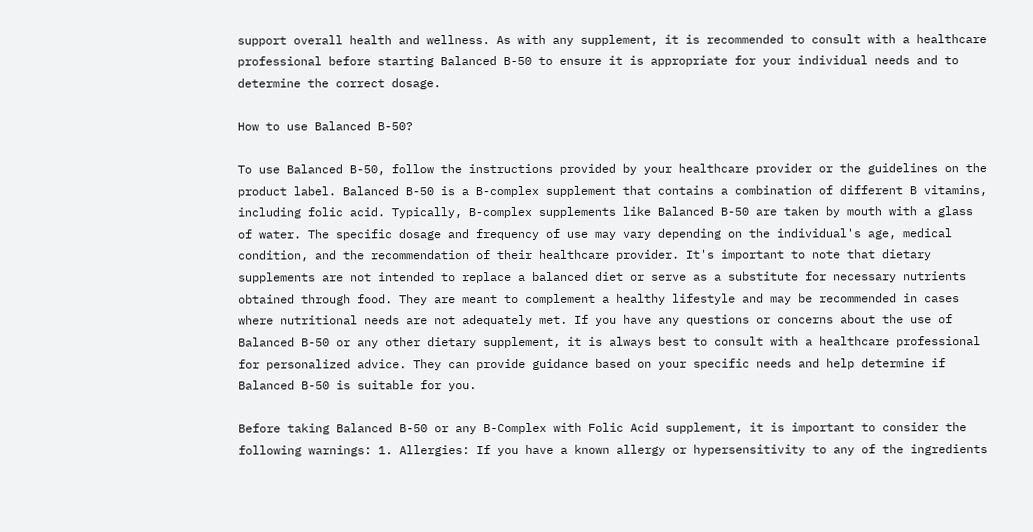support overall health and wellness. As with any supplement, it is recommended to consult with a healthcare professional before starting Balanced B-50 to ensure it is appropriate for your individual needs and to determine the correct dosage.

How to use Balanced B-50?

To use Balanced B-50, follow the instructions provided by your healthcare provider or the guidelines on the product label. Balanced B-50 is a B-complex supplement that contains a combination of different B vitamins, including folic acid. Typically, B-complex supplements like Balanced B-50 are taken by mouth with a glass of water. The specific dosage and frequency of use may vary depending on the individual's age, medical condition, and the recommendation of their healthcare provider. It's important to note that dietary supplements are not intended to replace a balanced diet or serve as a substitute for necessary nutrients obtained through food. They are meant to complement a healthy lifestyle and may be recommended in cases where nutritional needs are not adequately met. If you have any questions or concerns about the use of Balanced B-50 or any other dietary supplement, it is always best to consult with a healthcare professional for personalized advice. They can provide guidance based on your specific needs and help determine if Balanced B-50 is suitable for you.

Before taking Balanced B-50 or any B-Complex with Folic Acid supplement, it is important to consider the following warnings: 1. Allergies: If you have a known allergy or hypersensitivity to any of the ingredients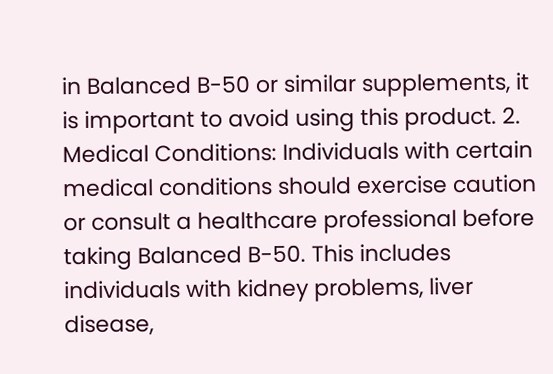in Balanced B-50 or similar supplements, it is important to avoid using this product. 2. Medical Conditions: Individuals with certain medical conditions should exercise caution or consult a healthcare professional before taking Balanced B-50. This includes individuals with kidney problems, liver disease,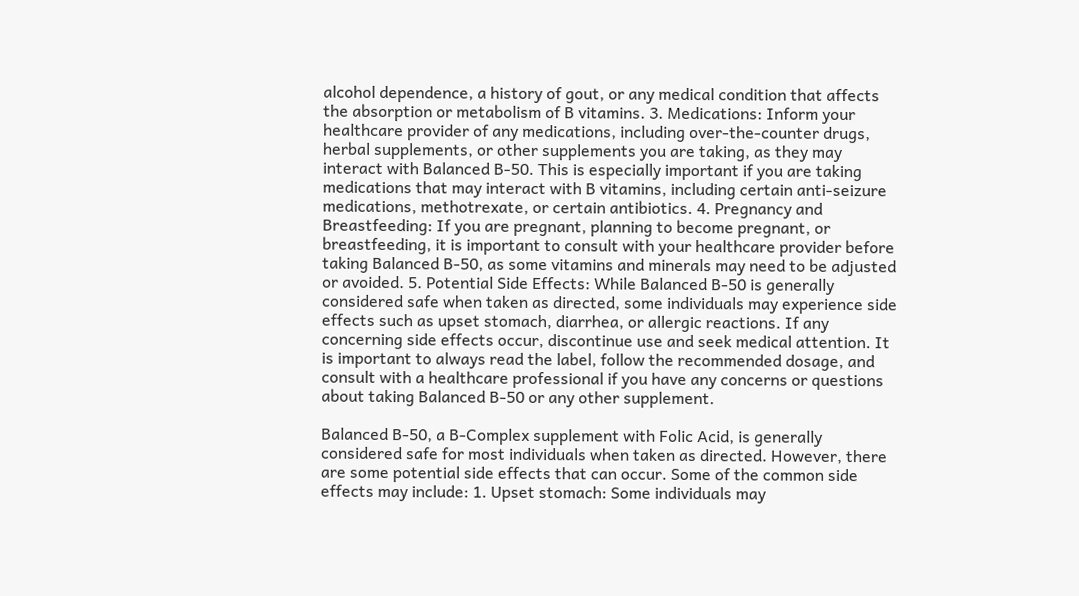alcohol dependence, a history of gout, or any medical condition that affects the absorption or metabolism of B vitamins. 3. Medications: Inform your healthcare provider of any medications, including over-the-counter drugs, herbal supplements, or other supplements you are taking, as they may interact with Balanced B-50. This is especially important if you are taking medications that may interact with B vitamins, including certain anti-seizure medications, methotrexate, or certain antibiotics. 4. Pregnancy and Breastfeeding: If you are pregnant, planning to become pregnant, or breastfeeding, it is important to consult with your healthcare provider before taking Balanced B-50, as some vitamins and minerals may need to be adjusted or avoided. 5. Potential Side Effects: While Balanced B-50 is generally considered safe when taken as directed, some individuals may experience side effects such as upset stomach, diarrhea, or allergic reactions. If any concerning side effects occur, discontinue use and seek medical attention. It is important to always read the label, follow the recommended dosage, and consult with a healthcare professional if you have any concerns or questions about taking Balanced B-50 or any other supplement.

Balanced B-50, a B-Complex supplement with Folic Acid, is generally considered safe for most individuals when taken as directed. However, there are some potential side effects that can occur. Some of the common side effects may include: 1. Upset stomach: Some individuals may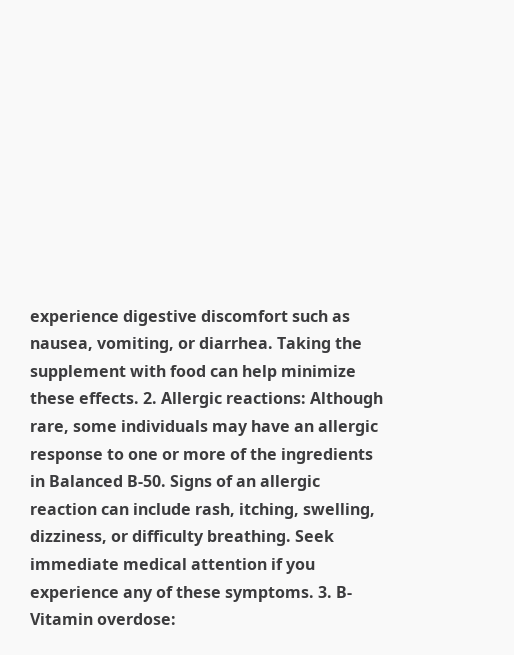experience digestive discomfort such as nausea, vomiting, or diarrhea. Taking the supplement with food can help minimize these effects. 2. Allergic reactions: Although rare, some individuals may have an allergic response to one or more of the ingredients in Balanced B-50. Signs of an allergic reaction can include rash, itching, swelling, dizziness, or difficulty breathing. Seek immediate medical attention if you experience any of these symptoms. 3. B-Vitamin overdose: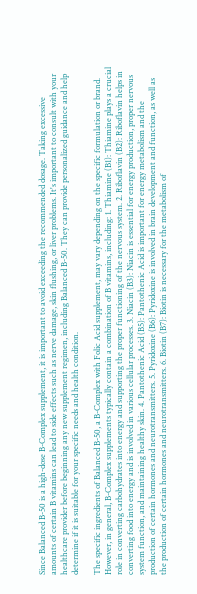Since Balanced B-50 is a high-dose B-Complex supplement, it is important to avoid exceeding the recommended dosage. Taking excessive amounts of certain B vitamins can lead to side effects such as nerve damage, skin flushing, or liver problems. It's important to consult with your healthcare provider before beginning any new supplement regimen, including Balanced B-50. They can provide personalized guidance and help determine if it is suitable for your specific needs and health condition.

The specific ingredients of Balanced B-50, a B-Complex with Folic Acid supplement, may vary depending on the specific formulation or brand. However, in general, B-Complex supplements typically contain a combination of B vitamins, including: 1. Thiamine (B1): Thiamine plays a crucial role in converting carbohydrates into energy and supporting the proper functioning of the nervous system. 2. Riboflavin (B2): Riboflavin helps in converting food into energy and is involved in various cellular processes. 3. Niacin (B3): Niacin is essential for energy production, proper nervous system function, and maintaining healthy skin. 4. Pantothenic Acid (B5): Pantothenic Acid is important for energy metabolism and the production of certain hormones and neurotransmitters. 5. Pyridoxine (B6): Pyridoxine is involved in brain development and function, as well as the production of certain hormones and neurotransmitters. 6. Biotin (B7): Biotin is necessary for the metabolism of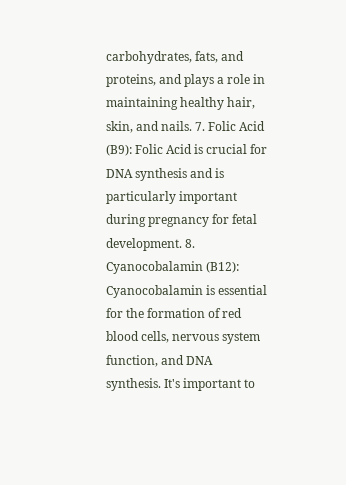carbohydrates, fats, and proteins, and plays a role in maintaining healthy hair, skin, and nails. 7. Folic Acid (B9): Folic Acid is crucial for DNA synthesis and is particularly important during pregnancy for fetal development. 8. Cyanocobalamin (B12): Cyanocobalamin is essential for the formation of red blood cells, nervous system function, and DNA synthesis. It's important to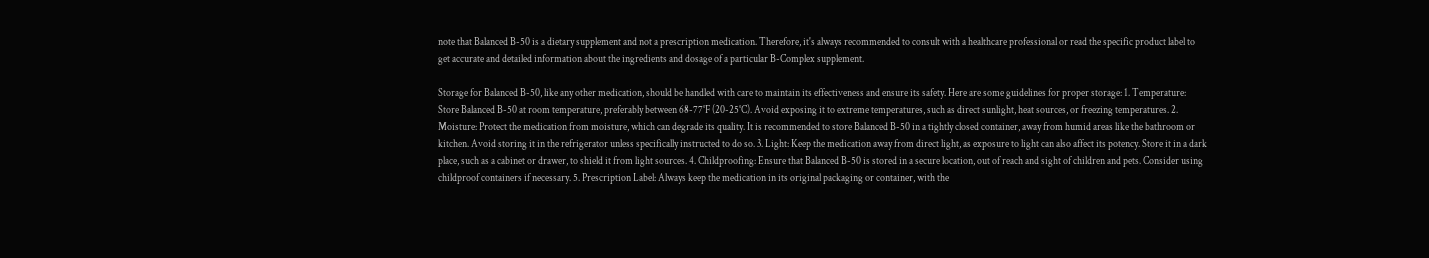note that Balanced B-50 is a dietary supplement and not a prescription medication. Therefore, it's always recommended to consult with a healthcare professional or read the specific product label to get accurate and detailed information about the ingredients and dosage of a particular B-Complex supplement.

Storage for Balanced B-50, like any other medication, should be handled with care to maintain its effectiveness and ensure its safety. Here are some guidelines for proper storage: 1. Temperature: Store Balanced B-50 at room temperature, preferably between 68-77°F (20-25°C). Avoid exposing it to extreme temperatures, such as direct sunlight, heat sources, or freezing temperatures. 2. Moisture: Protect the medication from moisture, which can degrade its quality. It is recommended to store Balanced B-50 in a tightly closed container, away from humid areas like the bathroom or kitchen. Avoid storing it in the refrigerator unless specifically instructed to do so. 3. Light: Keep the medication away from direct light, as exposure to light can also affect its potency. Store it in a dark place, such as a cabinet or drawer, to shield it from light sources. 4. Childproofing: Ensure that Balanced B-50 is stored in a secure location, out of reach and sight of children and pets. Consider using childproof containers if necessary. 5. Prescription Label: Always keep the medication in its original packaging or container, with the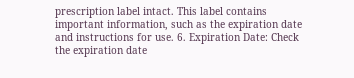prescription label intact. This label contains important information, such as the expiration date and instructions for use. 6. Expiration Date: Check the expiration date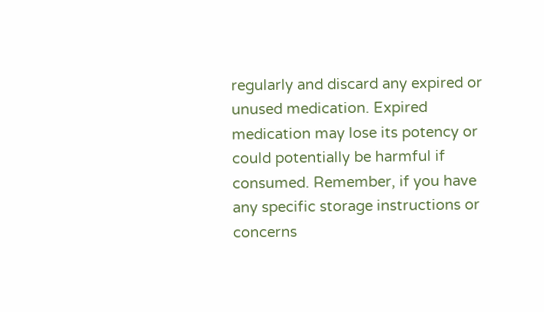regularly and discard any expired or unused medication. Expired medication may lose its potency or could potentially be harmful if consumed. Remember, if you have any specific storage instructions or concerns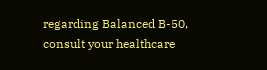regarding Balanced B-50, consult your healthcare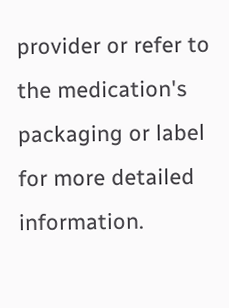provider or refer to the medication's packaging or label for more detailed information.